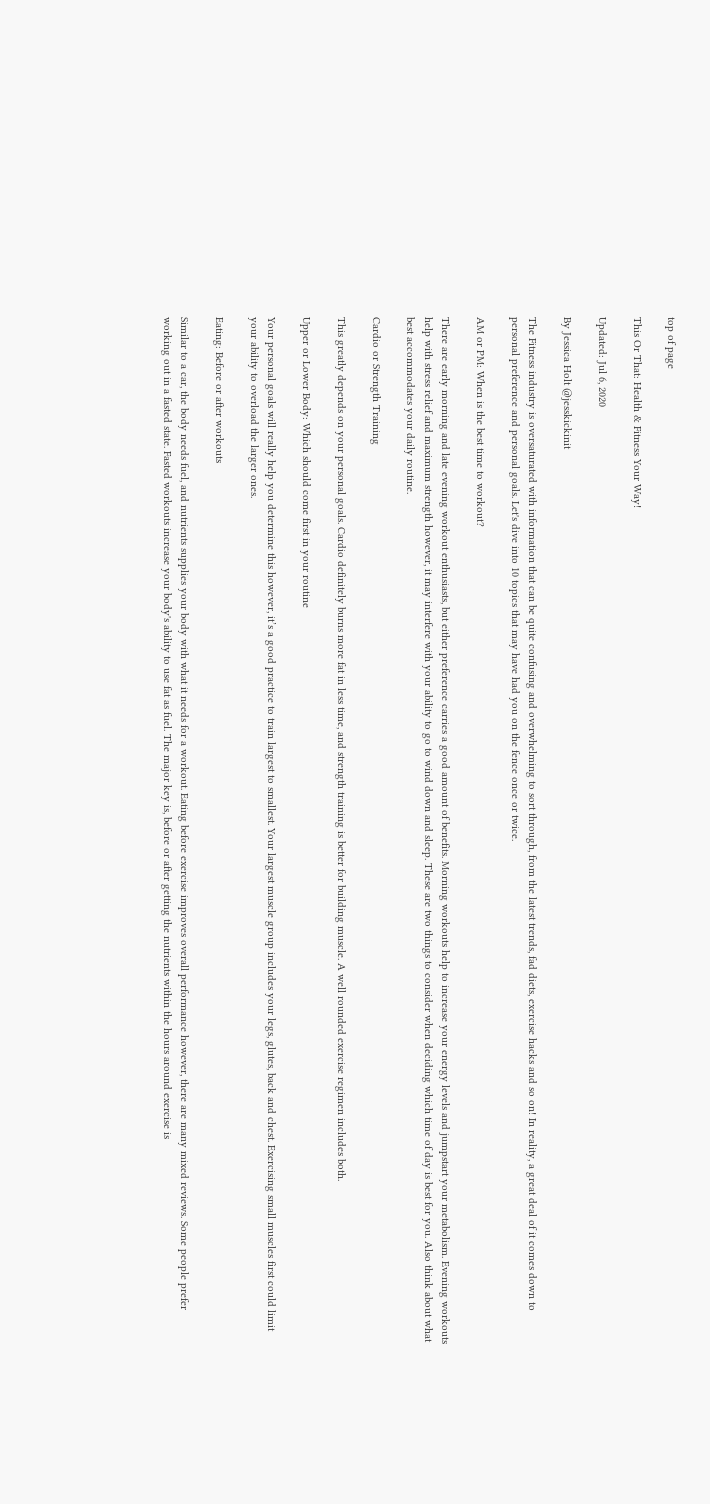top of page

This Or That: Health & Fitness Your Way!

Updated: Jul 6, 2020

By Jessica Holt @jesskickinit

The Fitness industry is oversaturated with information that can be quite confusing and overwhelming to sort through, from the latest trends, fad diets, exercise hacks and so on! In reality, a great deal of it comes down to personal preference and personal goals. Let's dive into 10 topics that may have had you on the fence once or twice.

AM or PM: When is the best time to workout?

There are early morning and late evening workout enthusiasts, but either preference carries a good amount of benefits. Morning workouts help to increase your energy levels and jumpstart your metabolism. Evening workouts help with stress relief and maximum strength however, it may interfere with your ability to go to wind down and sleep. These are two things to consider when deciding which time of day is best for you. Also think about what best accommodates your daily routine.

Cardio or Strength Training

This greatly depends on your personal goals. Cardio definitely burns more fat in less time, and strength training is better for building muscle. A well rounded exercise regimen includes both.

Upper or Lower Body: Which should come first in your routine

Your personal goals will really help you determine this however, it’s a good practice to train largest to smallest. Your largest muscle group includes your legs, glutes, back and chest. Exercising small muscles first could limit your ability to overload the larger ones.

Eating: Before or after workouts

Similar to a car, the body needs fuel, and nutrients supplies your body with what it needs for a workout. Eating before exercise improves overall performance however, there are many mixed reviews. Some people prefer working out in a fasted state. Fasted workouts increase your body's ability to use fat as fuel. The major key is, before or after getting the nutrients within the hours around exercise is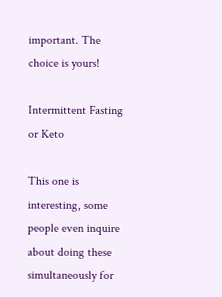important. The choice is yours!

Intermittent Fasting or Keto

This one is interesting, some people even inquire about doing these simultaneously for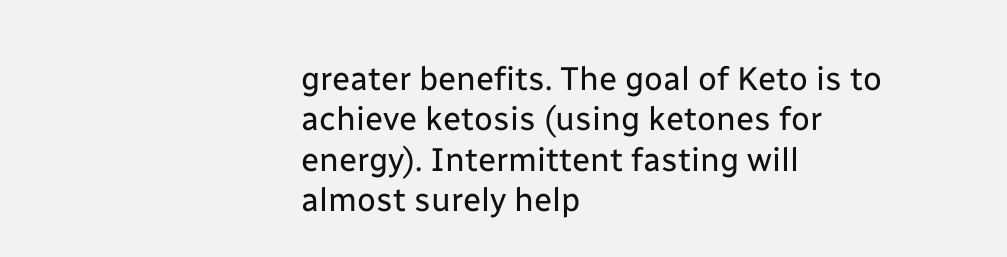greater benefits. The goal of Keto is to achieve ketosis (using ketones for energy). Intermittent fasting will almost surely help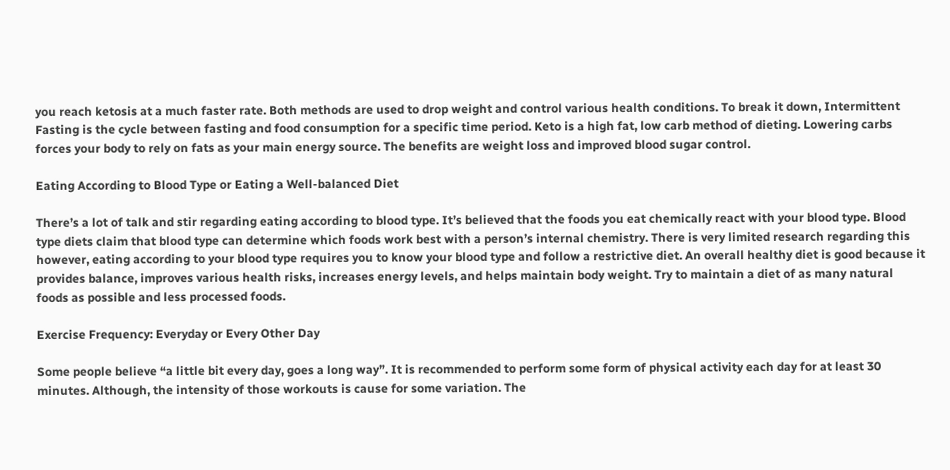you reach ketosis at a much faster rate. Both methods are used to drop weight and control various health conditions. To break it down, Intermittent Fasting is the cycle between fasting and food consumption for a specific time period. Keto is a high fat, low carb method of dieting. Lowering carbs forces your body to rely on fats as your main energy source. The benefits are weight loss and improved blood sugar control.

Eating According to Blood Type or Eating a Well-balanced Diet

There’s a lot of talk and stir regarding eating according to blood type. It’s believed that the foods you eat chemically react with your blood type. Blood type diets claim that blood type can determine which foods work best with a person’s internal chemistry. There is very limited research regarding this however, eating according to your blood type requires you to know your blood type and follow a restrictive diet. An overall healthy diet is good because it provides balance, improves various health risks, increases energy levels, and helps maintain body weight. Try to maintain a diet of as many natural foods as possible and less processed foods.

Exercise Frequency: Everyday or Every Other Day

Some people believe “a little bit every day, goes a long way”. It is recommended to perform some form of physical activity each day for at least 30 minutes. Although, the intensity of those workouts is cause for some variation. The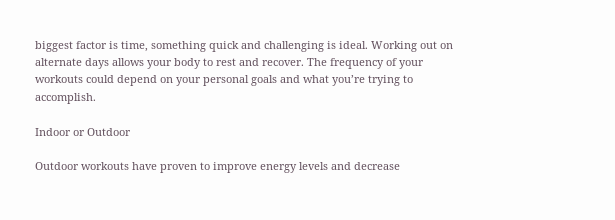biggest factor is time, something quick and challenging is ideal. Working out on alternate days allows your body to rest and recover. The frequency of your workouts could depend on your personal goals and what you’re trying to accomplish.

Indoor or Outdoor

Outdoor workouts have proven to improve energy levels and decrease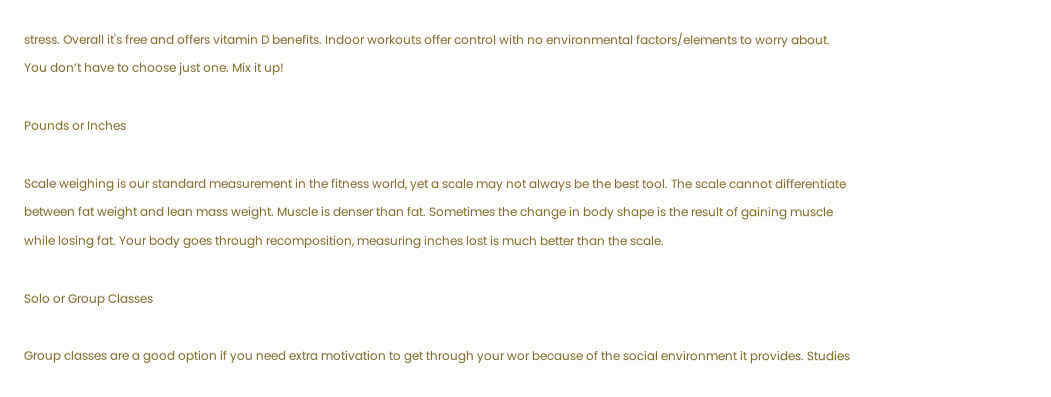stress. Overall it's free and offers vitamin D benefits. Indoor workouts offer control with no environmental factors/elements to worry about. You don’t have to choose just one. Mix it up!

Pounds or Inches

Scale weighing is our standard measurement in the fitness world, yet a scale may not always be the best tool. The scale cannot differentiate between fat weight and lean mass weight. Muscle is denser than fat. Sometimes the change in body shape is the result of gaining muscle while losing fat. Your body goes through recomposition, measuring inches lost is much better than the scale.

Solo or Group Classes

Group classes are a good option if you need extra motivation to get through your wor because of the social environment it provides. Studies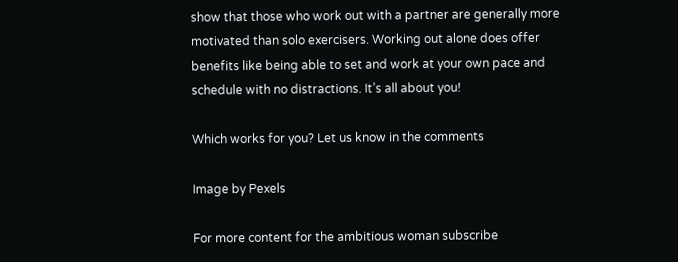show that those who work out with a partner are generally more motivated than solo exercisers. Working out alone does offer benefits like being able to set and work at your own pace and schedule with no distractions. It’s all about you!

Which works for you? Let us know in the comments

Image by Pexels

For more content for the ambitious woman subscribe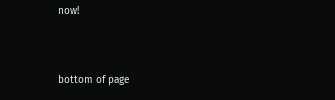now!


bottom of page